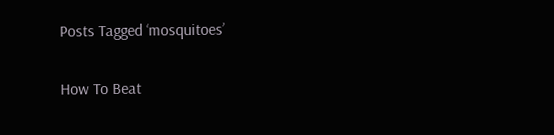Posts Tagged ‘mosquitoes’

How To Beat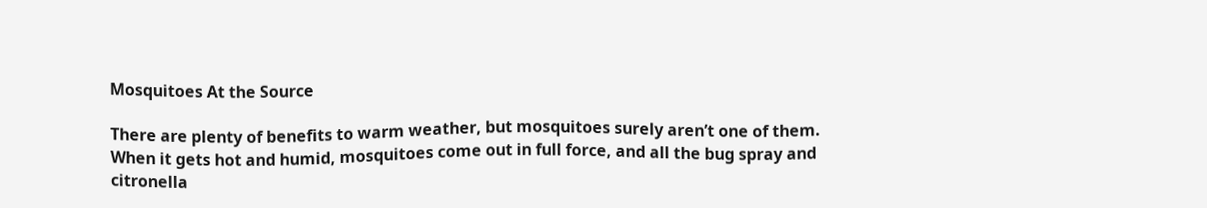Mosquitoes At the Source

There are plenty of benefits to warm weather, but mosquitoes surely aren’t one of them. When it gets hot and humid, mosquitoes come out in full force, and all the bug spray and citronella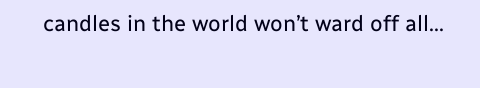candles in the world won’t ward off all...